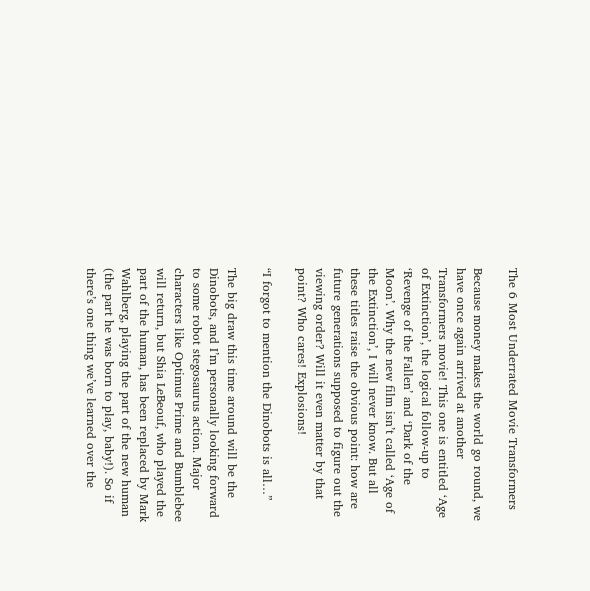The 6 Most Underrated Movie Transformers

Because money makes the world go round, we have once again arrived at another Transformers movie! This one is entitled ‘Age of Extinction’, the logical follow-up to ‘Revenge of the Fallen’ and ‘Dark of the Moon’. Why the new film isn’t called ‘Age of the Extinction’, I will never know. But all these titles raise the obvious point: how are future generations supposed to figure out the viewing order? Will it even matter by that point? Who cares! Explosions!

“I forgot to mention the Dinobots is all…”

The big draw this time around will be the Dinobots, and I’m personally looking forward to some robot stegosaurus action. Major characters like Optimus Prime and Bumblebee will return, but Shia LeBeouf, who played the part of the human, has been replaced by Mark Wahlberg, playing the part of the new human (the part he was born to play, baby!). So if there’s one thing we’ve learned over the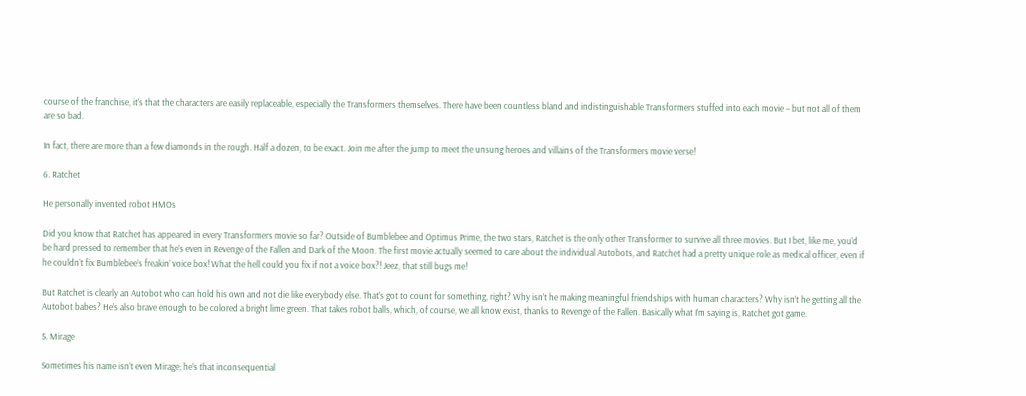course of the franchise, it’s that the characters are easily replaceable, especially the Transformers themselves. There have been countless bland and indistinguishable Transformers stuffed into each movie – but not all of them are so bad.

In fact, there are more than a few diamonds in the rough. Half a dozen, to be exact. Join me after the jump to meet the unsung heroes and villains of the Transformers movie verse!

6. Ratchet

He personally invented robot HMOs

Did you know that Ratchet has appeared in every Transformers movie so far? Outside of Bumblebee and Optimus Prime, the two stars, Ratchet is the only other Transformer to survive all three movies. But I bet, like me, you’d be hard pressed to remember that he’s even in Revenge of the Fallen and Dark of the Moon. The first movie actually seemed to care about the individual Autobots, and Ratchet had a pretty unique role as medical officer, even if he couldn’t fix Bumblebee’s freakin’ voice box! What the hell could you fix if not a voice box?! Jeez, that still bugs me!

But Ratchet is clearly an Autobot who can hold his own and not die like everybody else. That’s got to count for something, right? Why isn’t he making meaningful friendships with human characters? Why isn’t he getting all the Autobot babes? He’s also brave enough to be colored a bright lime green. That takes robot balls, which, of course, we all know exist, thanks to Revenge of the Fallen. Basically what I’m saying is, Ratchet got game.

5. Mirage

Sometimes his name isn’t even Mirage; he’s that inconsequential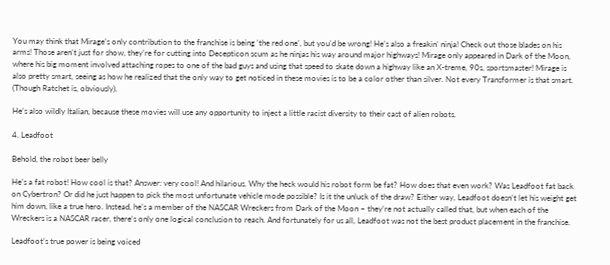You may think that Mirage’s only contribution to the franchise is being ‘the red one’, but you’d be wrong! He’s also a freakin’ ninja! Check out those blades on his arms! Those aren’t just for show, they’re for cutting into Decepticon scum as he ninjas his way around major highways! Mirage only appeared in Dark of the Moon, where his big moment involved attaching ropes to one of the bad guys and using that speed to skate down a highway like an X-treme, 90s, sportsmaster! Mirage is also pretty smart, seeing as how he realized that the only way to get noticed in these movies is to be a color other than silver. Not every Transformer is that smart. (Though Ratchet is, obviously).

He’s also wildly Italian, because these movies will use any opportunity to inject a little racist diversity to their cast of alien robots.

4. Leadfoot

Behold, the robot beer belly

He’s a fat robot! How cool is that? Answer: very cool! And hilarious. Why the heck would his robot form be fat? How does that even work? Was Leadfoot fat back on Cybertron? Or did he just happen to pick the most unfortunate vehicle mode possible? Is it the unluck of the draw? Either way, Leadfoot doesn’t let his weight get him down, like a true hero. Instead, he’s a member of the NASCAR Wreckers from Dark of the Moon – they’re not actually called that, but when each of the Wreckers is a NASCAR racer, there’s only one logical conclusion to reach. And fortunately for us all, Leadfoot was not the best product placement in the franchise.

Leadfoot’s true power is being voiced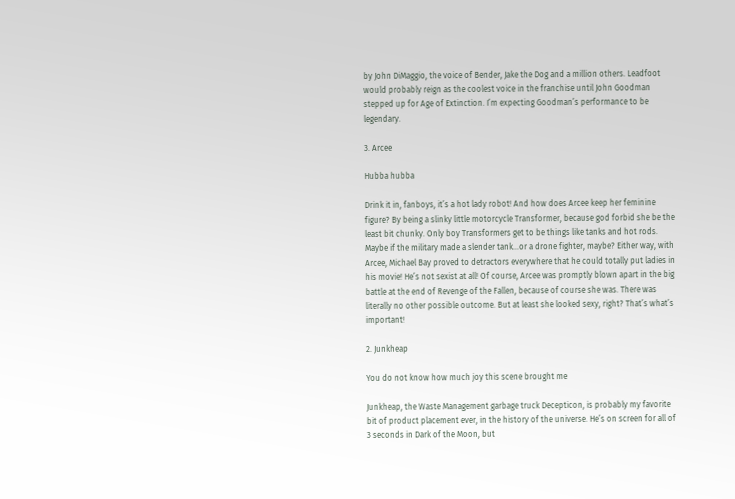by John DiMaggio, the voice of Bender, Jake the Dog and a million others. Leadfoot would probably reign as the coolest voice in the franchise until John Goodman stepped up for Age of Extinction. I’m expecting Goodman’s performance to be legendary.

3. Arcee

Hubba hubba

Drink it in, fanboys, it’s a hot lady robot! And how does Arcee keep her feminine figure? By being a slinky little motorcycle Transformer, because god forbid she be the least bit chunky. Only boy Transformers get to be things like tanks and hot rods. Maybe if the military made a slender tank…or a drone fighter, maybe? Either way, with Arcee, Michael Bay proved to detractors everywhere that he could totally put ladies in his movie! He’s not sexist at all! Of course, Arcee was promptly blown apart in the big battle at the end of Revenge of the Fallen, because of course she was. There was literally no other possible outcome. But at least she looked sexy, right? That’s what’s important!

2. Junkheap

You do not know how much joy this scene brought me

Junkheap, the Waste Management garbage truck Decepticon, is probably my favorite bit of product placement ever, in the history of the universe. He’s on screen for all of 3 seconds in Dark of the Moon, but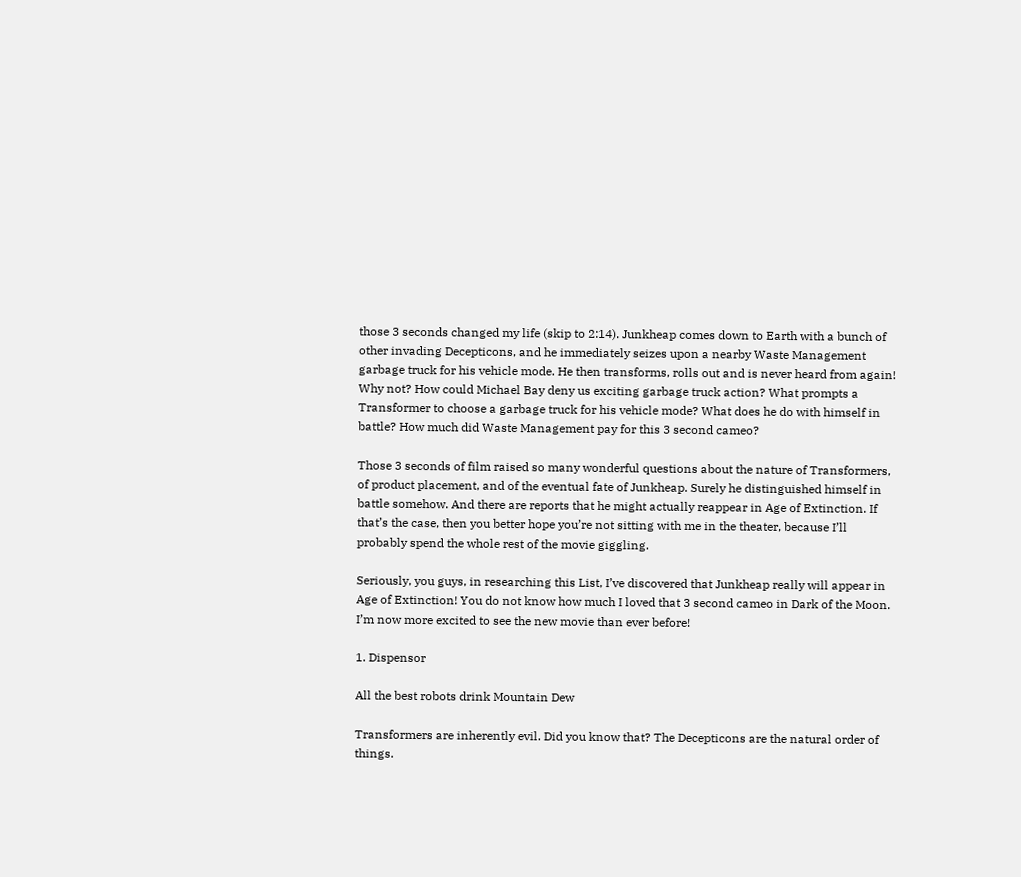those 3 seconds changed my life (skip to 2:14). Junkheap comes down to Earth with a bunch of other invading Decepticons, and he immediately seizes upon a nearby Waste Management garbage truck for his vehicle mode. He then transforms, rolls out and is never heard from again! Why not? How could Michael Bay deny us exciting garbage truck action? What prompts a Transformer to choose a garbage truck for his vehicle mode? What does he do with himself in battle? How much did Waste Management pay for this 3 second cameo?

Those 3 seconds of film raised so many wonderful questions about the nature of Transformers, of product placement, and of the eventual fate of Junkheap. Surely he distinguished himself in battle somehow. And there are reports that he might actually reappear in Age of Extinction. If that’s the case, then you better hope you’re not sitting with me in the theater, because I’ll probably spend the whole rest of the movie giggling.

Seriously, you guys, in researching this List, I’ve discovered that Junkheap really will appear in Age of Extinction! You do not know how much I loved that 3 second cameo in Dark of the Moon. I’m now more excited to see the new movie than ever before!

1. Dispensor

All the best robots drink Mountain Dew

Transformers are inherently evil. Did you know that? The Decepticons are the natural order of things.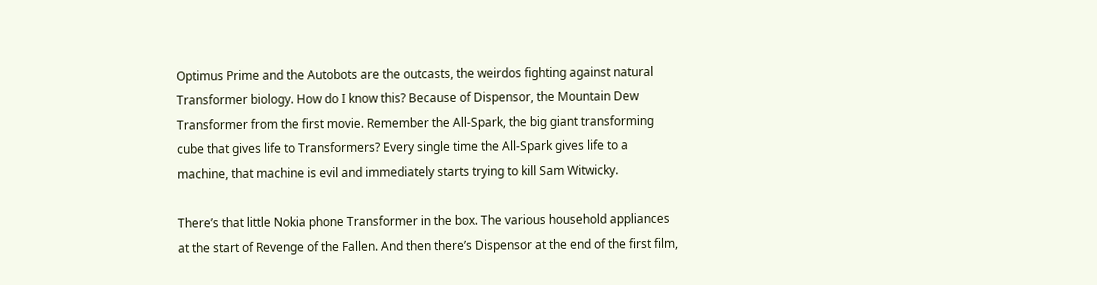Optimus Prime and the Autobots are the outcasts, the weirdos fighting against natural Transformer biology. How do I know this? Because of Dispensor, the Mountain Dew Transformer from the first movie. Remember the All-Spark, the big giant transforming cube that gives life to Transformers? Every single time the All-Spark gives life to a machine, that machine is evil and immediately starts trying to kill Sam Witwicky.

There’s that little Nokia phone Transformer in the box. The various household appliances at the start of Revenge of the Fallen. And then there’s Dispensor at the end of the first film,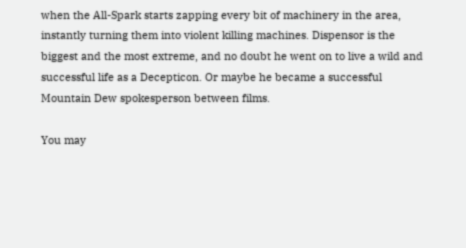when the All-Spark starts zapping every bit of machinery in the area, instantly turning them into violent killing machines. Dispensor is the biggest and the most extreme, and no doubt he went on to live a wild and successful life as a Decepticon. Or maybe he became a successful Mountain Dew spokesperson between films.

You may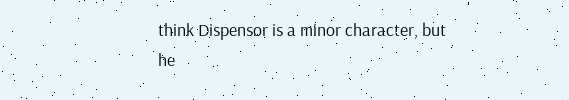think Dispensor is a minor character, but he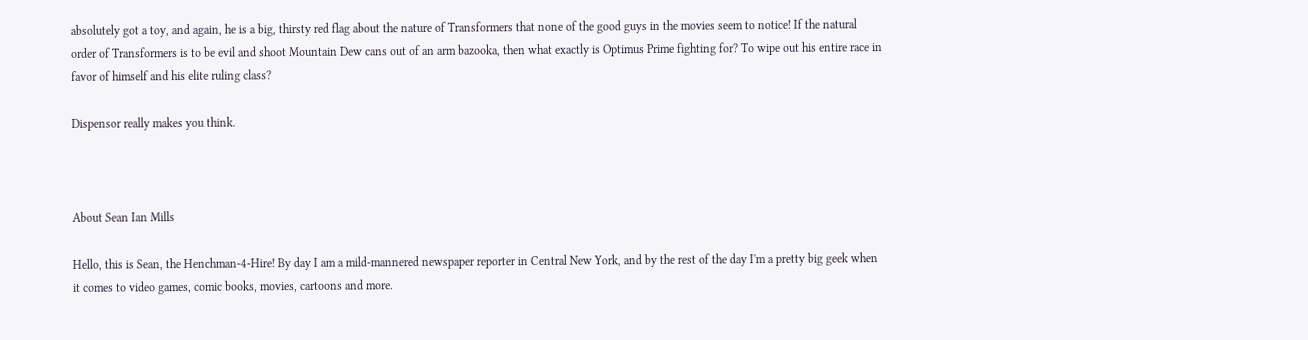absolutely got a toy, and again, he is a big, thirsty red flag about the nature of Transformers that none of the good guys in the movies seem to notice! If the natural order of Transformers is to be evil and shoot Mountain Dew cans out of an arm bazooka, then what exactly is Optimus Prime fighting for? To wipe out his entire race in favor of himself and his elite ruling class?

Dispensor really makes you think.



About Sean Ian Mills

Hello, this is Sean, the Henchman-4-Hire! By day I am a mild-mannered newspaper reporter in Central New York, and by the rest of the day I'm a pretty big geek when it comes to video games, comic books, movies, cartoons and more.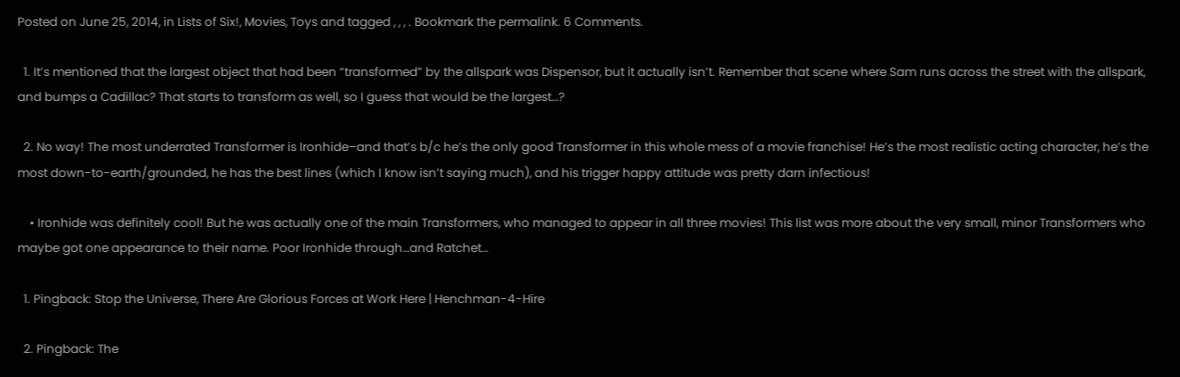Posted on June 25, 2014, in Lists of Six!, Movies, Toys and tagged , , , . Bookmark the permalink. 6 Comments.

  1. It’s mentioned that the largest object that had been “transformed” by the allspark was Dispensor, but it actually isn’t. Remember that scene where Sam runs across the street with the allspark, and bumps a Cadillac? That starts to transform as well, so I guess that would be the largest…?

  2. No way! The most underrated Transformer is Ironhide–and that’s b/c he’s the only good Transformer in this whole mess of a movie franchise! He’s the most realistic acting character, he’s the most down-to-earth/grounded, he has the best lines (which I know isn’t saying much), and his trigger happy attitude was pretty darn infectious!

    • Ironhide was definitely cool! But he was actually one of the main Transformers, who managed to appear in all three movies! This list was more about the very small, minor Transformers who maybe got one appearance to their name. Poor Ironhide through…and Ratchet…

  1. Pingback: Stop the Universe, There Are Glorious Forces at Work Here | Henchman-4-Hire

  2. Pingback: The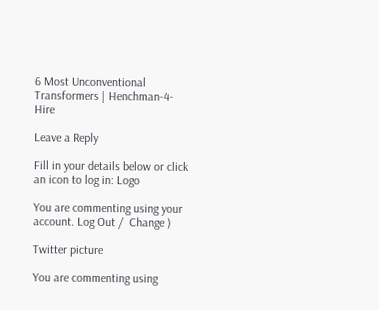6 Most Unconventional Transformers | Henchman-4-Hire

Leave a Reply

Fill in your details below or click an icon to log in: Logo

You are commenting using your account. Log Out /  Change )

Twitter picture

You are commenting using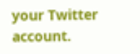your Twitter account.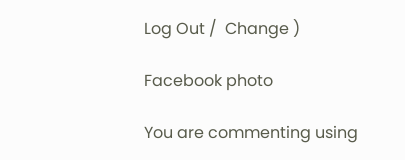Log Out /  Change )

Facebook photo

You are commenting using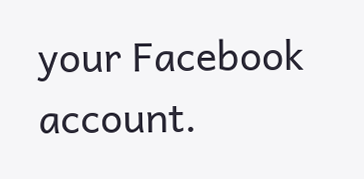your Facebook account.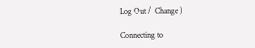Log Out /  Change )

Connecting to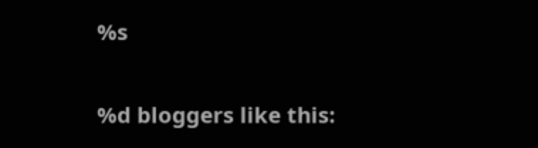%s

%d bloggers like this: